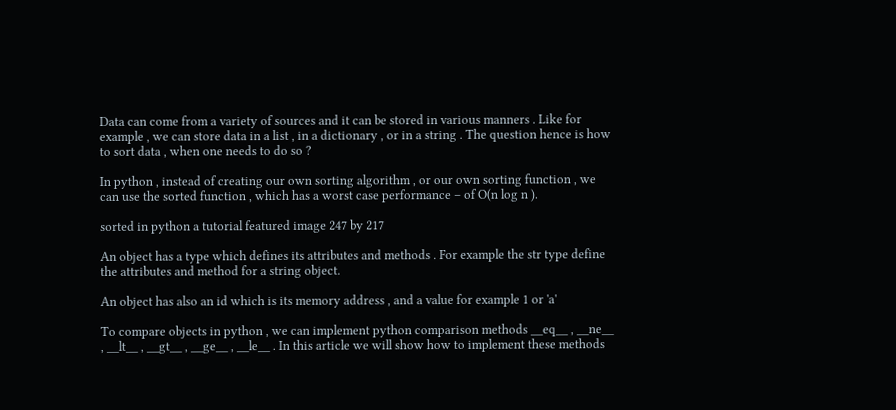Data can come from a variety of sources and it can be stored in various manners . Like for example , we can store data in a list , in a dictionary , or in a string . The question hence is how to sort data , when one needs to do so ?

In python , instead of creating our own sorting algorithm , or our own sorting function , we can use the sorted function , which has a worst case performance – of O(n log n ).

sorted in python a tutorial featured image 247 by 217

An object has a type which defines its attributes and methods . For example the str type define the attributes and method for a string object.

An object has also an id which is its memory address , and a value for example 1 or 'a'

To compare objects in python , we can implement python comparison methods __eq__ , __ne__ , __lt__ , __gt__ , __ge__ , __le__ . In this article we will show how to implement these methods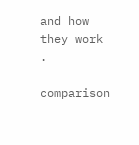and how they work .

comparison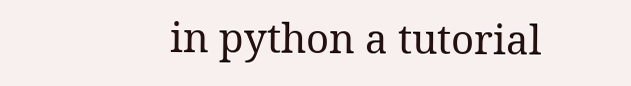in python a tutorial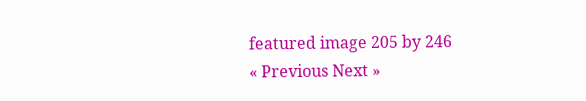featured image 205 by 246
« Previous Next »